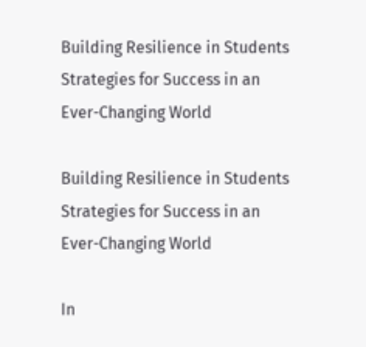Building Resilience in Students Strategies for Success in an Ever-Changing World

Building Resilience in Students Strategies for Success in an Ever-Changing World

In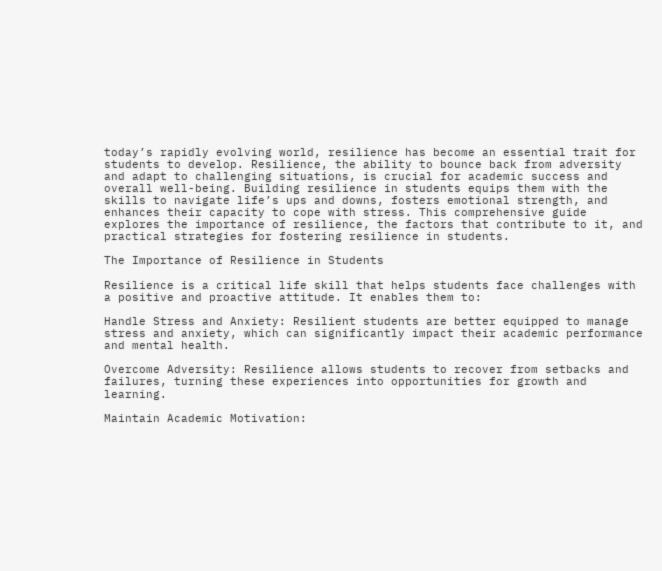today’s rapidly evolving world, resilience has become an essential trait for students to develop. Resilience, the ability to bounce back from adversity and adapt to challenging situations, is crucial for academic success and overall well-being. Building resilience in students equips them with the skills to navigate life’s ups and downs, fosters emotional strength, and enhances their capacity to cope with stress. This comprehensive guide explores the importance of resilience, the factors that contribute to it, and practical strategies for fostering resilience in students.

The Importance of Resilience in Students

Resilience is a critical life skill that helps students face challenges with a positive and proactive attitude. It enables them to:

Handle Stress and Anxiety: Resilient students are better equipped to manage stress and anxiety, which can significantly impact their academic performance and mental health.

Overcome Adversity: Resilience allows students to recover from setbacks and failures, turning these experiences into opportunities for growth and learning.

Maintain Academic Motivation: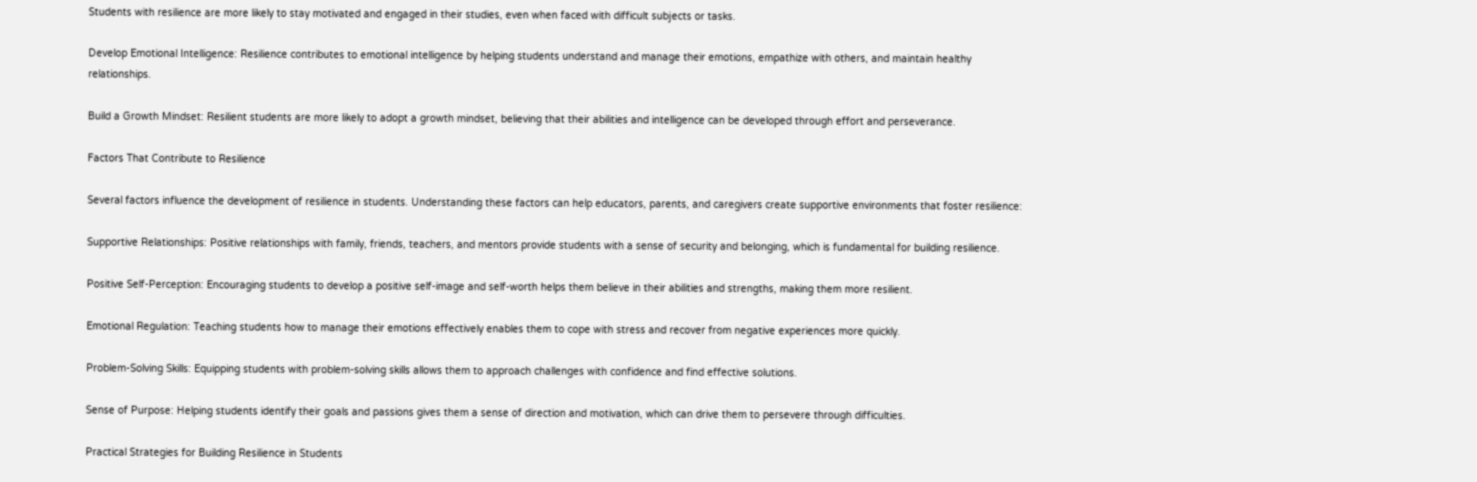Students with resilience are more likely to stay motivated and engaged in their studies, even when faced with difficult subjects or tasks.

Develop Emotional Intelligence: Resilience contributes to emotional intelligence by helping students understand and manage their emotions, empathize with others, and maintain healthy relationships.

Build a Growth Mindset: Resilient students are more likely to adopt a growth mindset, believing that their abilities and intelligence can be developed through effort and perseverance.

Factors That Contribute to Resilience

Several factors influence the development of resilience in students. Understanding these factors can help educators, parents, and caregivers create supportive environments that foster resilience:

Supportive Relationships: Positive relationships with family, friends, teachers, and mentors provide students with a sense of security and belonging, which is fundamental for building resilience.

Positive Self-Perception: Encouraging students to develop a positive self-image and self-worth helps them believe in their abilities and strengths, making them more resilient.

Emotional Regulation: Teaching students how to manage their emotions effectively enables them to cope with stress and recover from negative experiences more quickly.

Problem-Solving Skills: Equipping students with problem-solving skills allows them to approach challenges with confidence and find effective solutions.

Sense of Purpose: Helping students identify their goals and passions gives them a sense of direction and motivation, which can drive them to persevere through difficulties.

Practical Strategies for Building Resilience in Students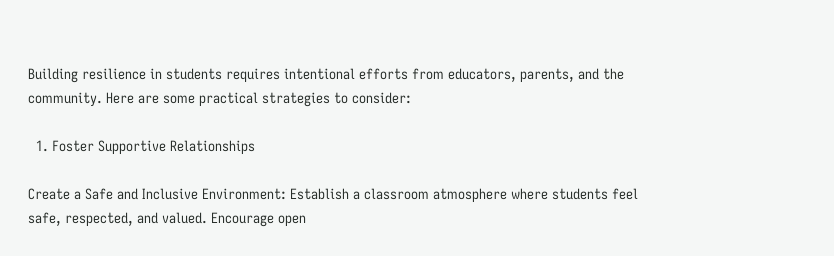Building resilience in students requires intentional efforts from educators, parents, and the community. Here are some practical strategies to consider:

  1. Foster Supportive Relationships

Create a Safe and Inclusive Environment: Establish a classroom atmosphere where students feel safe, respected, and valued. Encourage open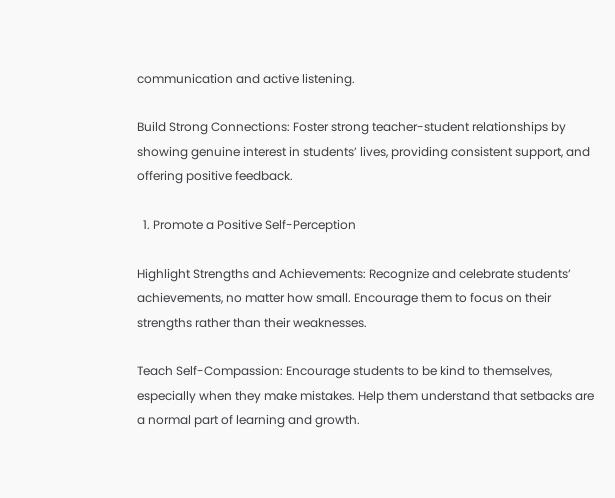communication and active listening.

Build Strong Connections: Foster strong teacher-student relationships by showing genuine interest in students’ lives, providing consistent support, and offering positive feedback.

  1. Promote a Positive Self-Perception

Highlight Strengths and Achievements: Recognize and celebrate students’ achievements, no matter how small. Encourage them to focus on their strengths rather than their weaknesses.

Teach Self-Compassion: Encourage students to be kind to themselves, especially when they make mistakes. Help them understand that setbacks are a normal part of learning and growth.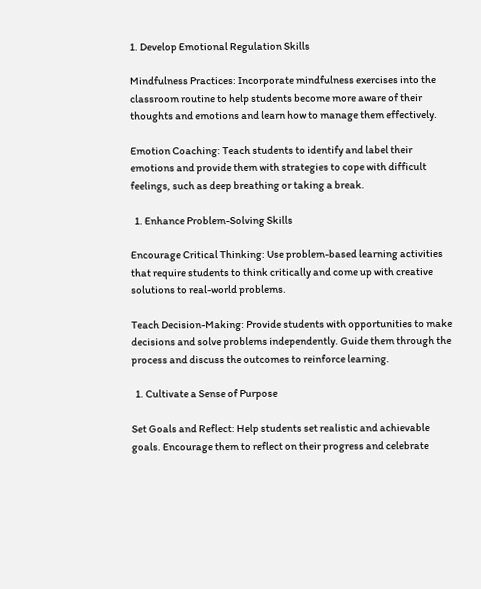1. Develop Emotional Regulation Skills

Mindfulness Practices: Incorporate mindfulness exercises into the classroom routine to help students become more aware of their thoughts and emotions and learn how to manage them effectively.

Emotion Coaching: Teach students to identify and label their emotions and provide them with strategies to cope with difficult feelings, such as deep breathing or taking a break.

  1. Enhance Problem-Solving Skills

Encourage Critical Thinking: Use problem-based learning activities that require students to think critically and come up with creative solutions to real-world problems.

Teach Decision-Making: Provide students with opportunities to make decisions and solve problems independently. Guide them through the process and discuss the outcomes to reinforce learning.

  1. Cultivate a Sense of Purpose

Set Goals and Reflect: Help students set realistic and achievable goals. Encourage them to reflect on their progress and celebrate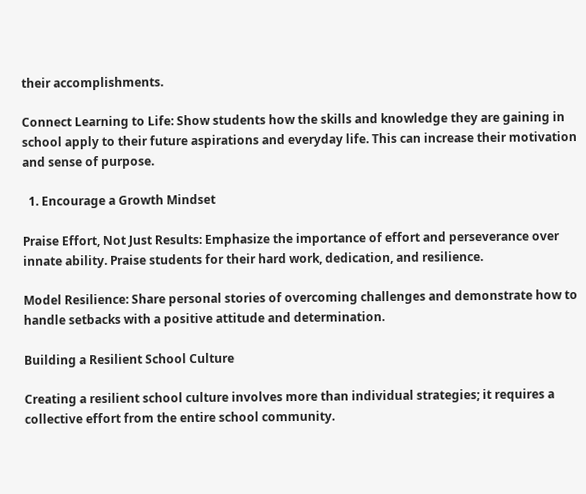their accomplishments.

Connect Learning to Life: Show students how the skills and knowledge they are gaining in school apply to their future aspirations and everyday life. This can increase their motivation and sense of purpose.

  1. Encourage a Growth Mindset

Praise Effort, Not Just Results: Emphasize the importance of effort and perseverance over innate ability. Praise students for their hard work, dedication, and resilience.

Model Resilience: Share personal stories of overcoming challenges and demonstrate how to handle setbacks with a positive attitude and determination.

Building a Resilient School Culture

Creating a resilient school culture involves more than individual strategies; it requires a collective effort from the entire school community.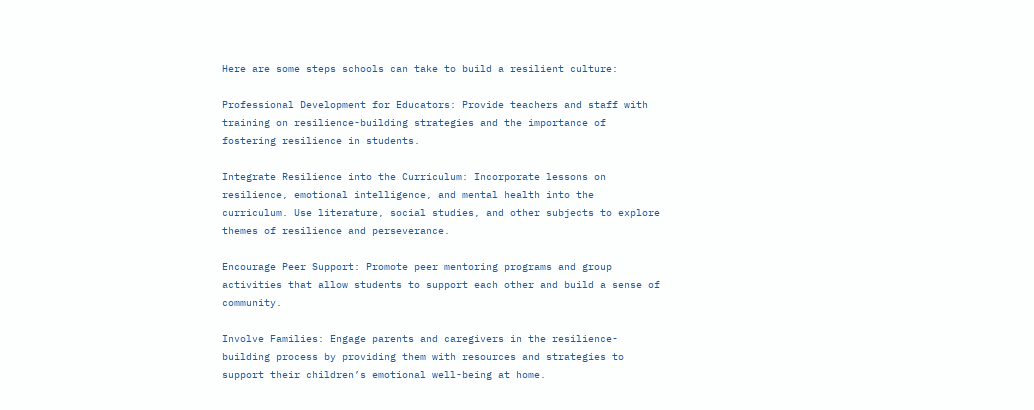Here are some steps schools can take to build a resilient culture:

Professional Development for Educators: Provide teachers and staff with training on resilience-building strategies and the importance of fostering resilience in students.

Integrate Resilience into the Curriculum: Incorporate lessons on resilience, emotional intelligence, and mental health into the curriculum. Use literature, social studies, and other subjects to explore themes of resilience and perseverance.

Encourage Peer Support: Promote peer mentoring programs and group activities that allow students to support each other and build a sense of community.

Involve Families: Engage parents and caregivers in the resilience-building process by providing them with resources and strategies to support their children’s emotional well-being at home.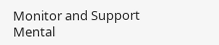Monitor and Support Mental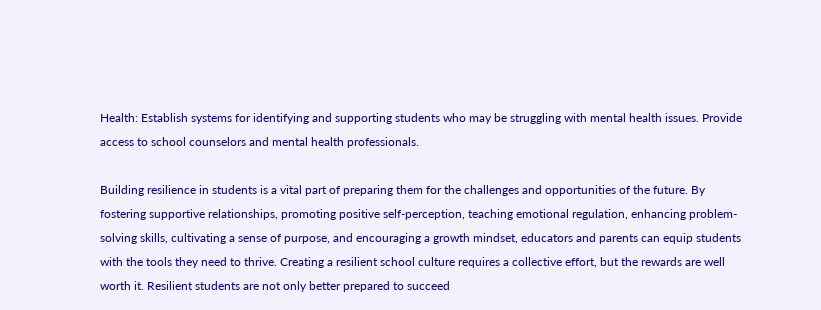Health: Establish systems for identifying and supporting students who may be struggling with mental health issues. Provide access to school counselors and mental health professionals.

Building resilience in students is a vital part of preparing them for the challenges and opportunities of the future. By fostering supportive relationships, promoting positive self-perception, teaching emotional regulation, enhancing problem-solving skills, cultivating a sense of purpose, and encouraging a growth mindset, educators and parents can equip students with the tools they need to thrive. Creating a resilient school culture requires a collective effort, but the rewards are well worth it. Resilient students are not only better prepared to succeed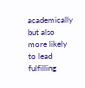academically but also more likely to lead fulfilling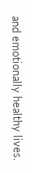and emotionally healthy lives.